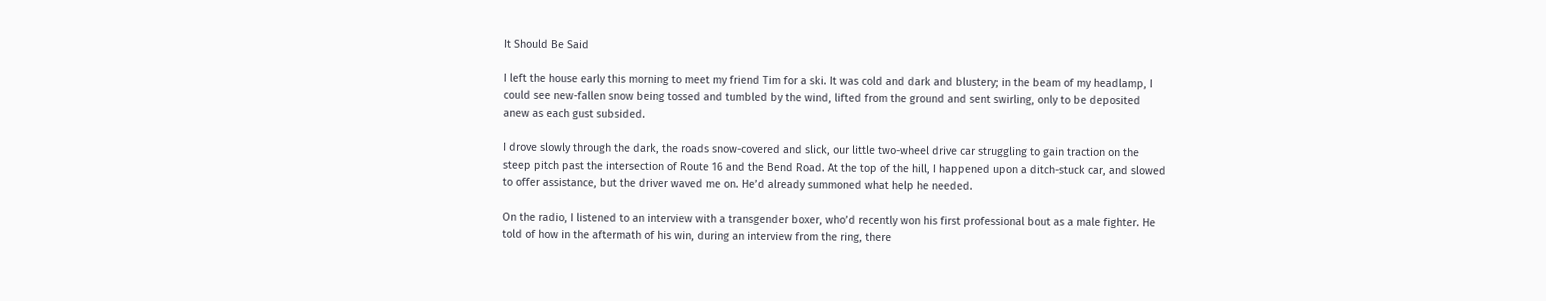It Should Be Said

I left the house early this morning to meet my friend Tim for a ski. It was cold and dark and blustery; in the beam of my headlamp, I could see new-fallen snow being tossed and tumbled by the wind, lifted from the ground and sent swirling, only to be deposited anew as each gust subsided.

I drove slowly through the dark, the roads snow-covered and slick, our little two-wheel drive car struggling to gain traction on the steep pitch past the intersection of Route 16 and the Bend Road. At the top of the hill, I happened upon a ditch-stuck car, and slowed to offer assistance, but the driver waved me on. He’d already summoned what help he needed.

On the radio, I listened to an interview with a transgender boxer, who’d recently won his first professional bout as a male fighter. He told of how in the aftermath of his win, during an interview from the ring, there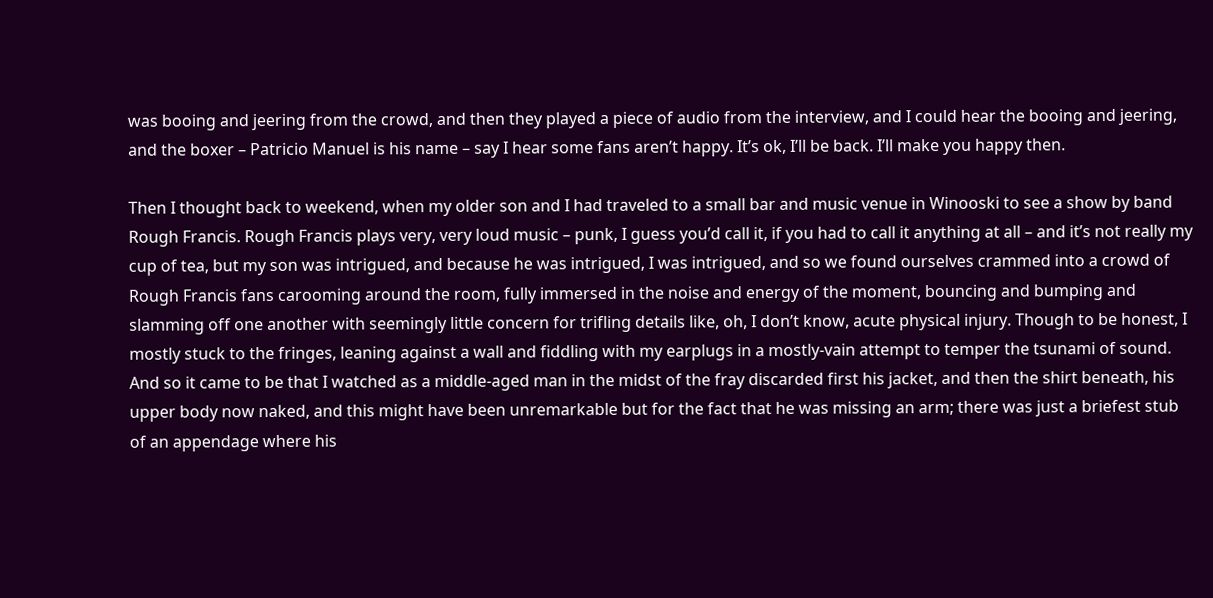was booing and jeering from the crowd, and then they played a piece of audio from the interview, and I could hear the booing and jeering, and the boxer – Patricio Manuel is his name – say I hear some fans aren’t happy. It’s ok, I’ll be back. I’ll make you happy then.

Then I thought back to weekend, when my older son and I had traveled to a small bar and music venue in Winooski to see a show by band Rough Francis. Rough Francis plays very, very loud music – punk, I guess you’d call it, if you had to call it anything at all – and it’s not really my cup of tea, but my son was intrigued, and because he was intrigued, I was intrigued, and so we found ourselves crammed into a crowd of Rough Francis fans carooming around the room, fully immersed in the noise and energy of the moment, bouncing and bumping and slamming off one another with seemingly little concern for trifling details like, oh, I don’t know, acute physical injury. Though to be honest, I mostly stuck to the fringes, leaning against a wall and fiddling with my earplugs in a mostly-vain attempt to temper the tsunami of sound. And so it came to be that I watched as a middle-aged man in the midst of the fray discarded first his jacket, and then the shirt beneath, his upper body now naked, and this might have been unremarkable but for the fact that he was missing an arm; there was just a briefest stub of an appendage where his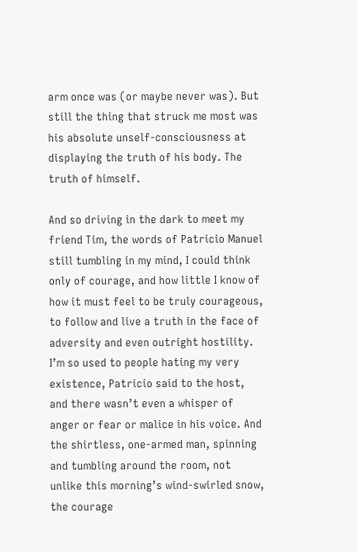arm once was (or maybe never was). But still the thing that struck me most was his absolute unself-consciousness at displaying the truth of his body. The truth of himself.

And so driving in the dark to meet my friend Tim, the words of Patricio Manuel still tumbling in my mind, I could think only of courage, and how little I know of how it must feel to be truly courageous, to follow and live a truth in the face of adversity and even outright hostility. I’m so used to people hating my very existence, Patricio said to the host, and there wasn’t even a whisper of anger or fear or malice in his voice. And the shirtless, one-armed man, spinning and tumbling around the room, not unlike this morning’s wind-swirled snow, the courage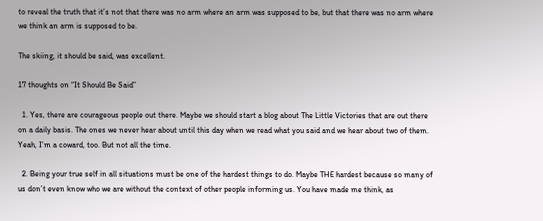to reveal the truth that it’s not that there was no arm where an arm was supposed to be, but that there was no arm where we think an arm is supposed to be.

The skiing, it should be said, was excellent.

17 thoughts on “It Should Be Said”

  1. Yes, there are courageous people out there. Maybe we should start a blog about The Little Victories that are out there on a daily basis. The ones we never hear about until this day when we read what you said and we hear about two of them. Yeah, I’m a coward, too. But not all the time.

  2. Being your true self in all situations must be one of the hardest things to do. Maybe THE hardest because so many of us don’t even know who we are without the context of other people informing us. You have made me think, as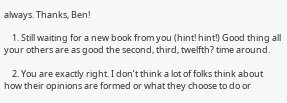always. Thanks, Ben!

    1. Still waiting for a new book from you (hint! hint!) Good thing all your others are as good the second, third, twelfth? time around.

    2. You are exactly right. I don’t think a lot of folks think about how their opinions are formed or what they choose to do or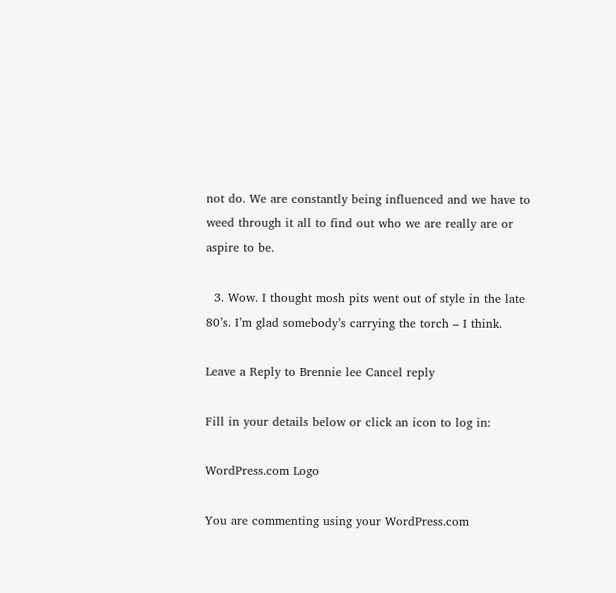not do. We are constantly being influenced and we have to weed through it all to find out who we are really are or aspire to be.

  3. Wow. I thought mosh pits went out of style in the late 80’s. I’m glad somebody’s carrying the torch – I think.

Leave a Reply to Brennie lee Cancel reply

Fill in your details below or click an icon to log in:

WordPress.com Logo

You are commenting using your WordPress.com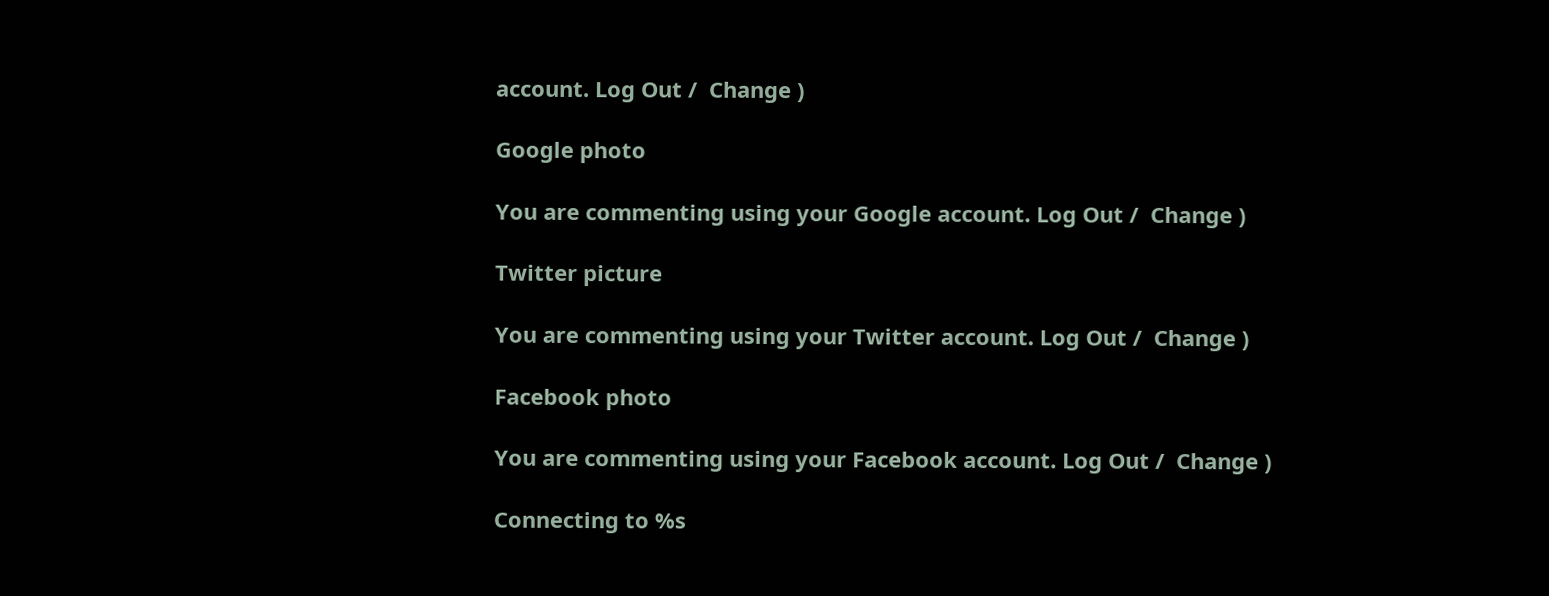account. Log Out /  Change )

Google photo

You are commenting using your Google account. Log Out /  Change )

Twitter picture

You are commenting using your Twitter account. Log Out /  Change )

Facebook photo

You are commenting using your Facebook account. Log Out /  Change )

Connecting to %s